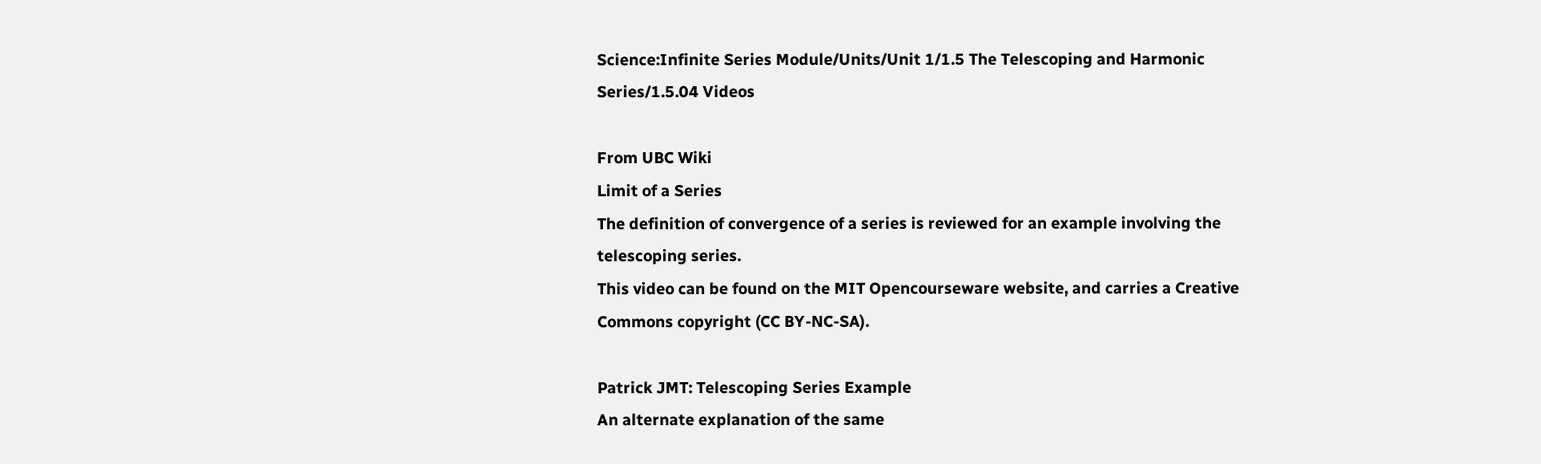Science:Infinite Series Module/Units/Unit 1/1.5 The Telescoping and Harmonic Series/1.5.04 Videos

From UBC Wiki
Limit of a Series
The definition of convergence of a series is reviewed for an example involving the telescoping series.
This video can be found on the MIT Opencourseware website, and carries a Creative Commons copyright (CC BY-NC-SA).

Patrick JMT: Telescoping Series Example
An alternate explanation of the same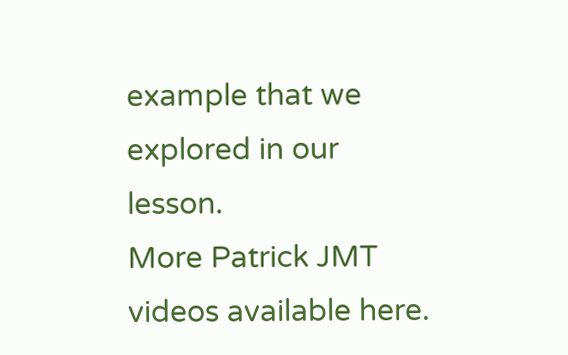example that we explored in our lesson.
More Patrick JMT videos available here.